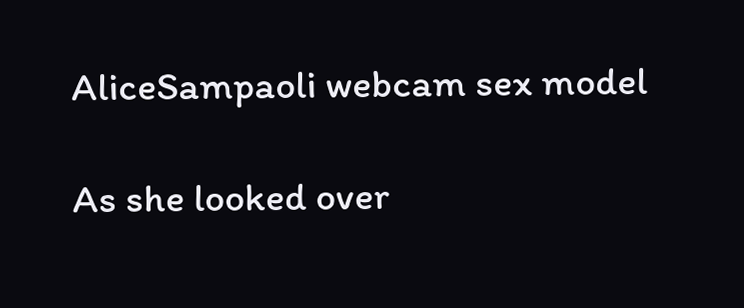AliceSampaoli webcam sex model

As she looked over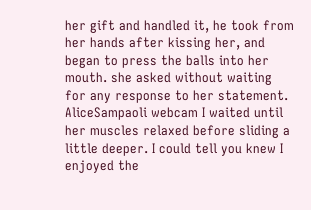her gift and handled it, he took from her hands after kissing her, and began to press the balls into her mouth. she asked without waiting for any response to her statement. AliceSampaoli webcam I waited until her muscles relaxed before sliding a little deeper. I could tell you knew I enjoyed the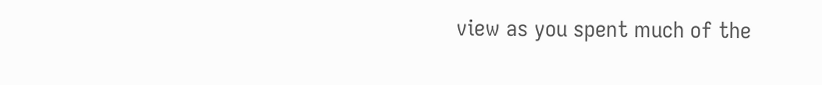view as you spent much of the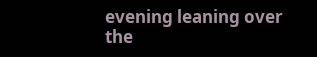evening leaning over the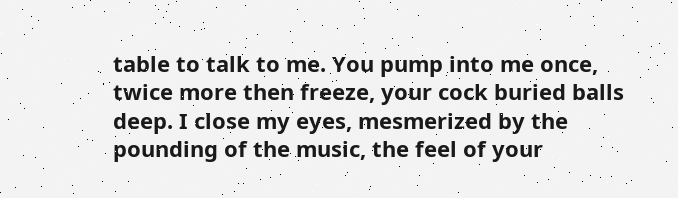table to talk to me. You pump into me once, twice more then freeze, your cock buried balls deep. I close my eyes, mesmerized by the pounding of the music, the feel of your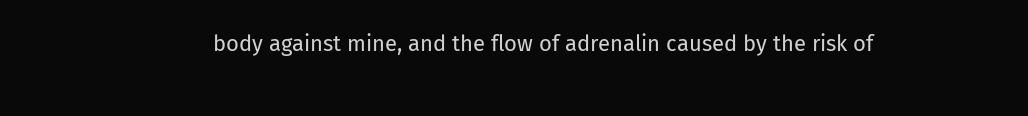body against mine, and the flow of adrenalin caused by the risk of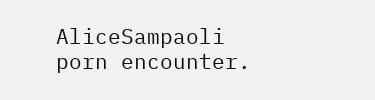AliceSampaoli porn encounter.